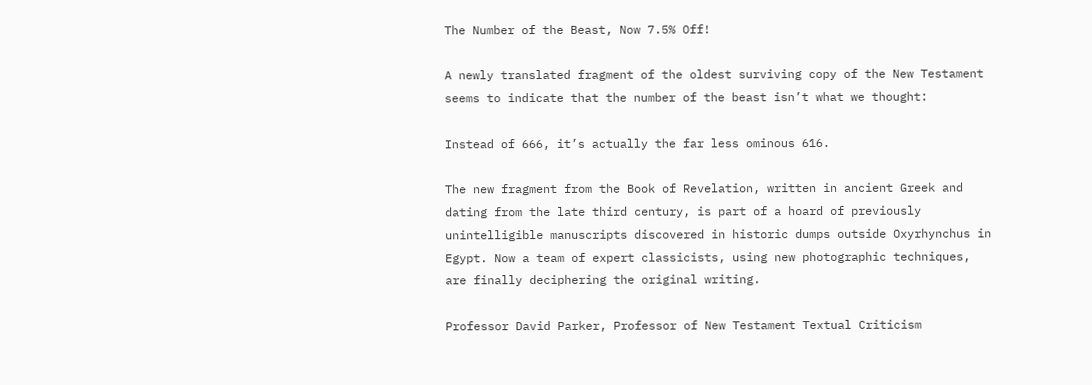The Number of the Beast, Now 7.5% Off!

A newly translated fragment of the oldest surviving copy of the New Testament seems to indicate that the number of the beast isn’t what we thought:

Instead of 666, it’s actually the far less ominous 616.

The new fragment from the Book of Revelation, written in ancient Greek and dating from the late third century, is part of a hoard of previously unintelligible manuscripts discovered in historic dumps outside Oxyrhynchus in Egypt. Now a team of expert classicists, using new photographic techniques, are finally deciphering the original writing.

Professor David Parker, Professor of New Testament Textual Criticism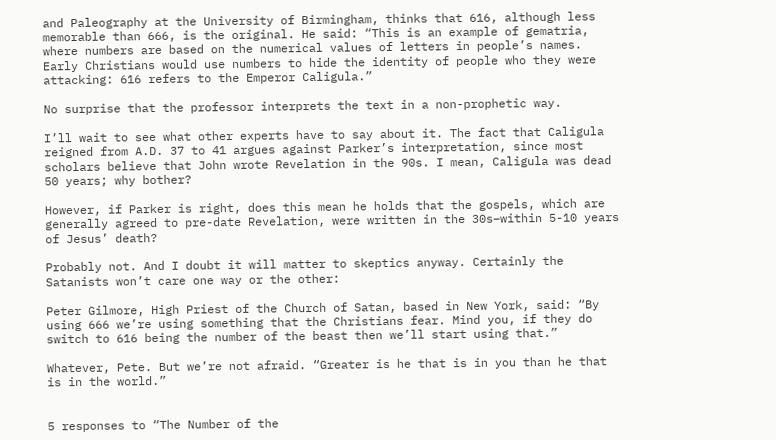and Paleography at the University of Birmingham, thinks that 616, although less memorable than 666, is the original. He said: “This is an example of gematria, where numbers are based on the numerical values of letters in people’s names. Early Christians would use numbers to hide the identity of people who they were attacking: 616 refers to the Emperor Caligula.”

No surprise that the professor interprets the text in a non-prophetic way.

I’ll wait to see what other experts have to say about it. The fact that Caligula reigned from A.D. 37 to 41 argues against Parker’s interpretation, since most scholars believe that John wrote Revelation in the 90s. I mean, Caligula was dead 50 years; why bother?

However, if Parker is right, does this mean he holds that the gospels, which are generally agreed to pre-date Revelation, were written in the 30s–within 5-10 years of Jesus’ death?

Probably not. And I doubt it will matter to skeptics anyway. Certainly the Satanists won’t care one way or the other:

Peter Gilmore, High Priest of the Church of Satan, based in New York, said: “By using 666 we’re using something that the Christians fear. Mind you, if they do switch to 616 being the number of the beast then we’ll start using that.”

Whatever, Pete. But we’re not afraid. “Greater is he that is in you than he that is in the world.”


5 responses to “The Number of the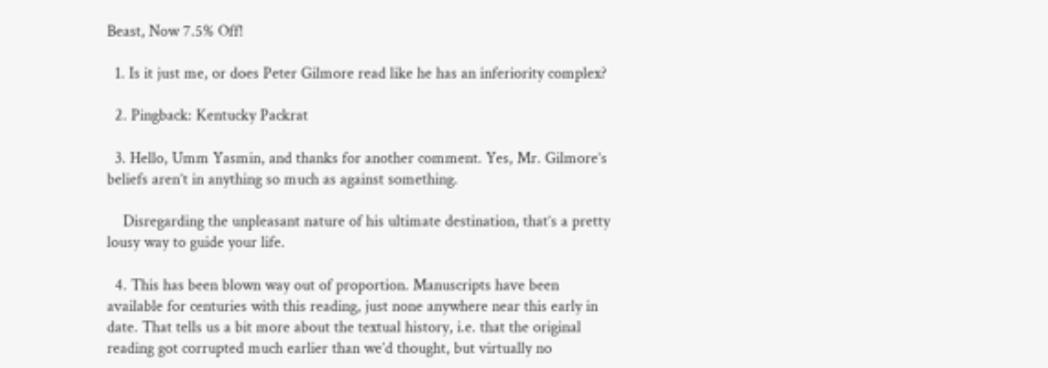Beast, Now 7.5% Off!

  1. Is it just me, or does Peter Gilmore read like he has an inferiority complex?

  2. Pingback: Kentucky Packrat

  3. Hello, Umm Yasmin, and thanks for another comment. Yes, Mr. Gilmore’s beliefs aren’t in anything so much as against something.

    Disregarding the unpleasant nature of his ultimate destination, that’s a pretty lousy way to guide your life.

  4. This has been blown way out of proportion. Manuscripts have been available for centuries with this reading, just none anywhere near this early in date. That tells us a bit more about the textual history, i.e. that the original reading got corrupted much earlier than we’d thought, but virtually no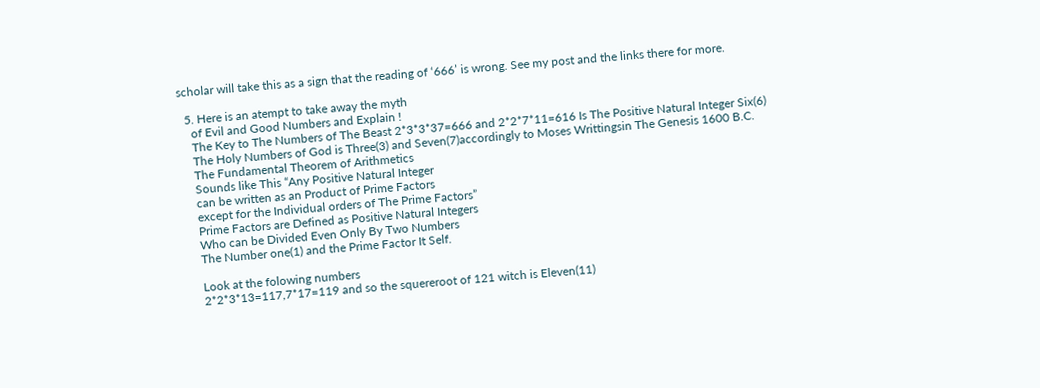scholar will take this as a sign that the reading of ‘666’ is wrong. See my post and the links there for more.

  5. Here is an atempt to take away the myth
    of Evil and Good Numbers and Explain !
    The Key to The Numbers of The Beast 2*3*3*37=666 and 2*2*7*11=616 Is The Positive Natural Integer Six(6)
    The Holy Numbers of God is Three(3) and Seven(7)accordingly to Moses Writtingsin The Genesis 1600 B.C.
    The Fundamental Theorem of Arithmetics
    Sounds like This “Any Positive Natural Integer
    can be written as an Product of Prime Factors
    except for the Individual orders of The Prime Factors”
    Prime Factors are Defined as Positive Natural Integers
    Who can be Divided Even Only By Two Numbers
    The Number one(1) and the Prime Factor It Self.

    Look at the folowing numbers
    2*2*3*13=117,7*17=119 and so the squereroot of 121 witch is Eleven(11)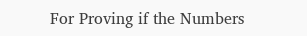For Proving if the Numbers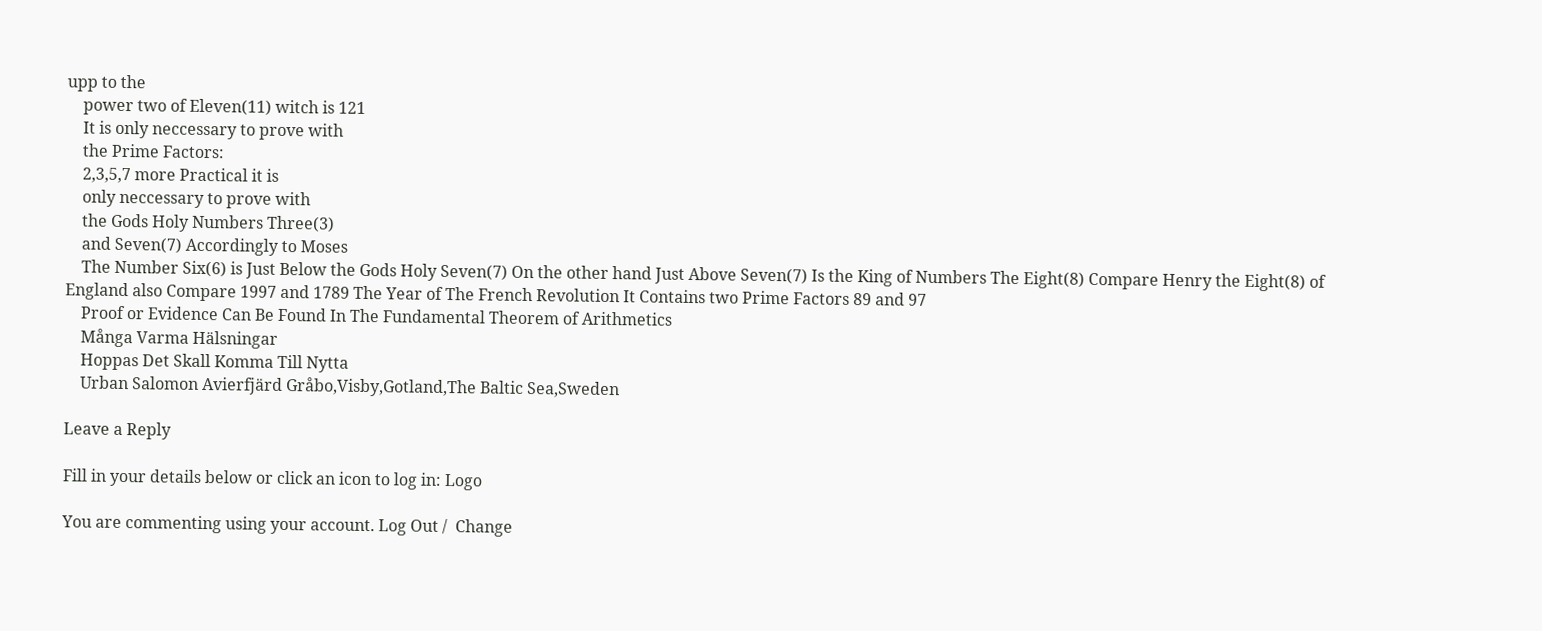upp to the
    power two of Eleven(11) witch is 121
    It is only neccessary to prove with
    the Prime Factors:
    2,3,5,7 more Practical it is
    only neccessary to prove with
    the Gods Holy Numbers Three(3)
    and Seven(7) Accordingly to Moses
    The Number Six(6) is Just Below the Gods Holy Seven(7) On the other hand Just Above Seven(7) Is the King of Numbers The Eight(8) Compare Henry the Eight(8) of England also Compare 1997 and 1789 The Year of The French Revolution It Contains two Prime Factors 89 and 97
    Proof or Evidence Can Be Found In The Fundamental Theorem of Arithmetics
    Många Varma Hälsningar
    Hoppas Det Skall Komma Till Nytta
    Urban Salomon Avierfjärd Gråbo,Visby,Gotland,The Baltic Sea,Sweden

Leave a Reply

Fill in your details below or click an icon to log in: Logo

You are commenting using your account. Log Out /  Change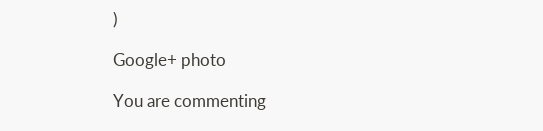)

Google+ photo

You are commenting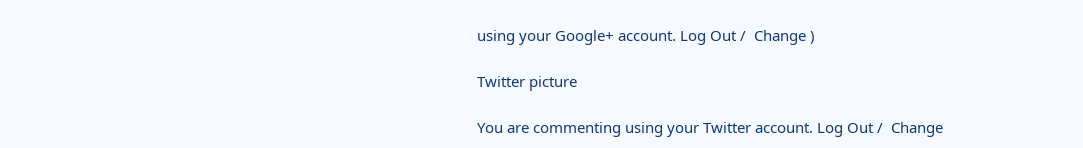using your Google+ account. Log Out /  Change )

Twitter picture

You are commenting using your Twitter account. Log Out /  Change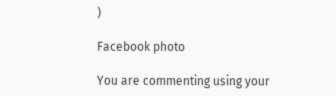)

Facebook photo

You are commenting using your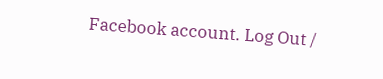Facebook account. Log Out /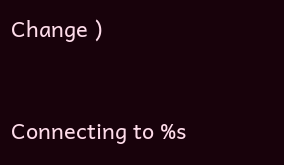Change )


Connecting to %s